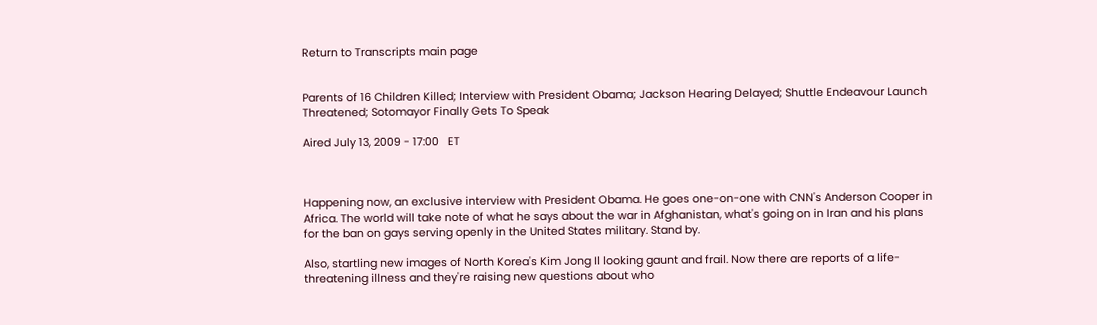Return to Transcripts main page


Parents of 16 Children Killed; Interview with President Obama; Jackson Hearing Delayed; Shuttle Endeavour Launch Threatened; Sotomayor Finally Gets To Speak

Aired July 13, 2009 - 17:00   ET



Happening now, an exclusive interview with President Obama. He goes one-on-one with CNN's Anderson Cooper in Africa. The world will take note of what he says about the war in Afghanistan, what's going on in Iran and his plans for the ban on gays serving openly in the United States military. Stand by.

Also, startling new images of North Korea's Kim Jong Il looking gaunt and frail. Now there are reports of a life-threatening illness and they're raising new questions about who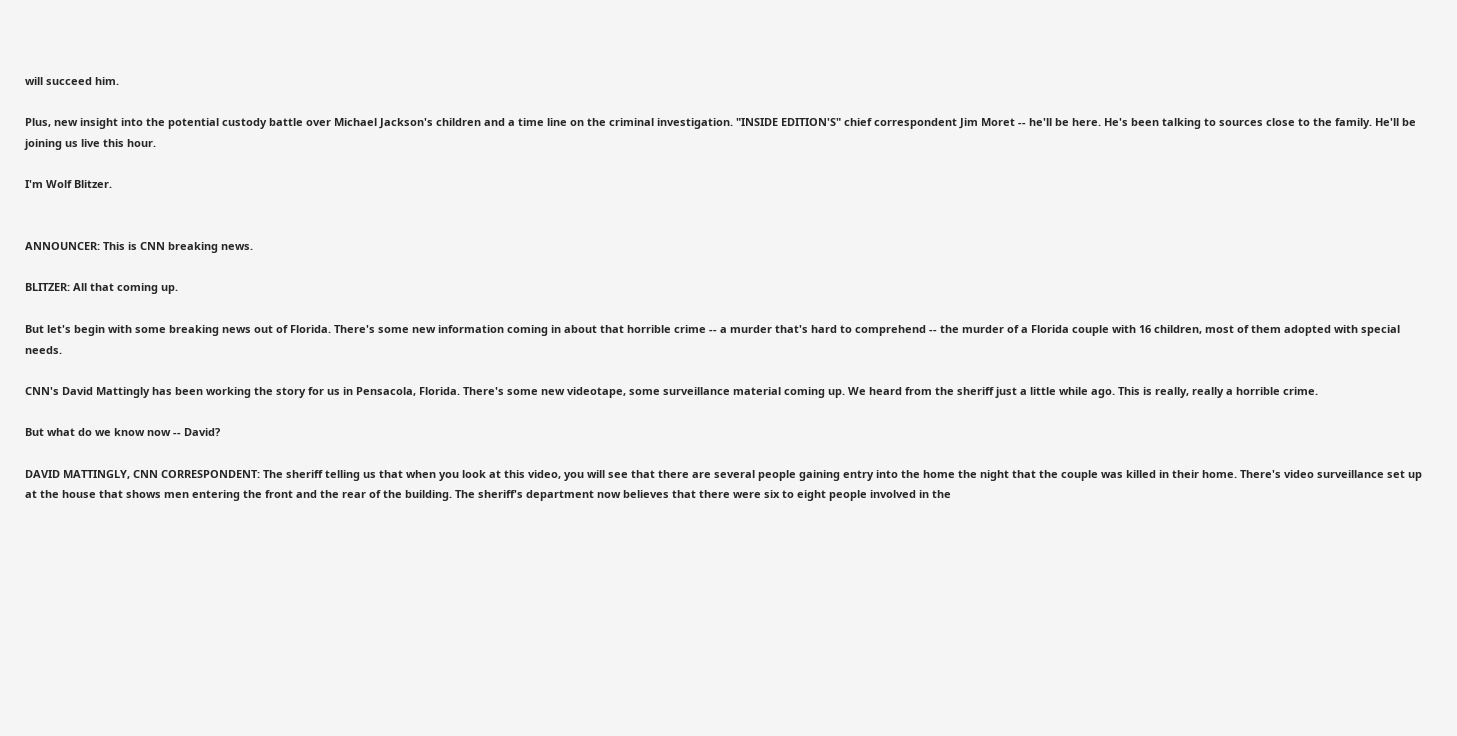will succeed him.

Plus, new insight into the potential custody battle over Michael Jackson's children and a time line on the criminal investigation. "INSIDE EDITION'S" chief correspondent Jim Moret -- he'll be here. He's been talking to sources close to the family. He'll be joining us live this hour.

I'm Wolf Blitzer.


ANNOUNCER: This is CNN breaking news.

BLITZER: All that coming up.

But let's begin with some breaking news out of Florida. There's some new information coming in about that horrible crime -- a murder that's hard to comprehend -- the murder of a Florida couple with 16 children, most of them adopted with special needs.

CNN's David Mattingly has been working the story for us in Pensacola, Florida. There's some new videotape, some surveillance material coming up. We heard from the sheriff just a little while ago. This is really, really a horrible crime.

But what do we know now -- David?

DAVID MATTINGLY, CNN CORRESPONDENT: The sheriff telling us that when you look at this video, you will see that there are several people gaining entry into the home the night that the couple was killed in their home. There's video surveillance set up at the house that shows men entering the front and the rear of the building. The sheriff's department now believes that there were six to eight people involved in the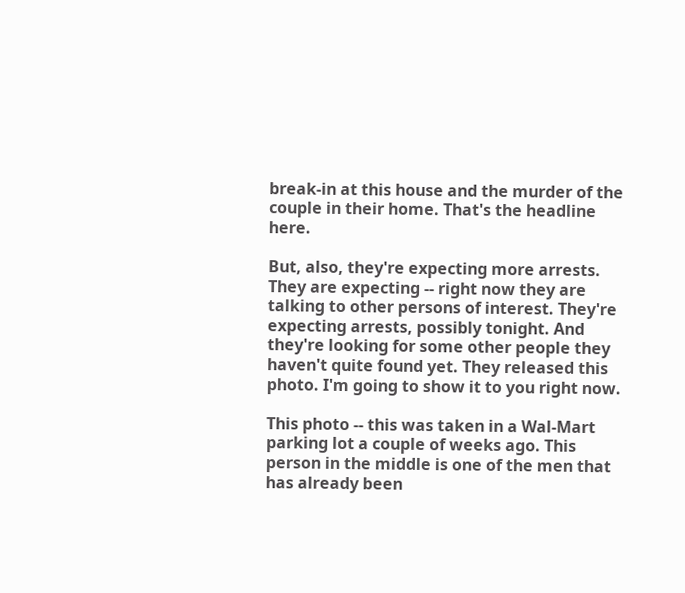break-in at this house and the murder of the couple in their home. That's the headline here.

But, also, they're expecting more arrests. They are expecting -- right now they are talking to other persons of interest. They're expecting arrests, possibly tonight. And they're looking for some other people they haven't quite found yet. They released this photo. I'm going to show it to you right now.

This photo -- this was taken in a Wal-Mart parking lot a couple of weeks ago. This person in the middle is one of the men that has already been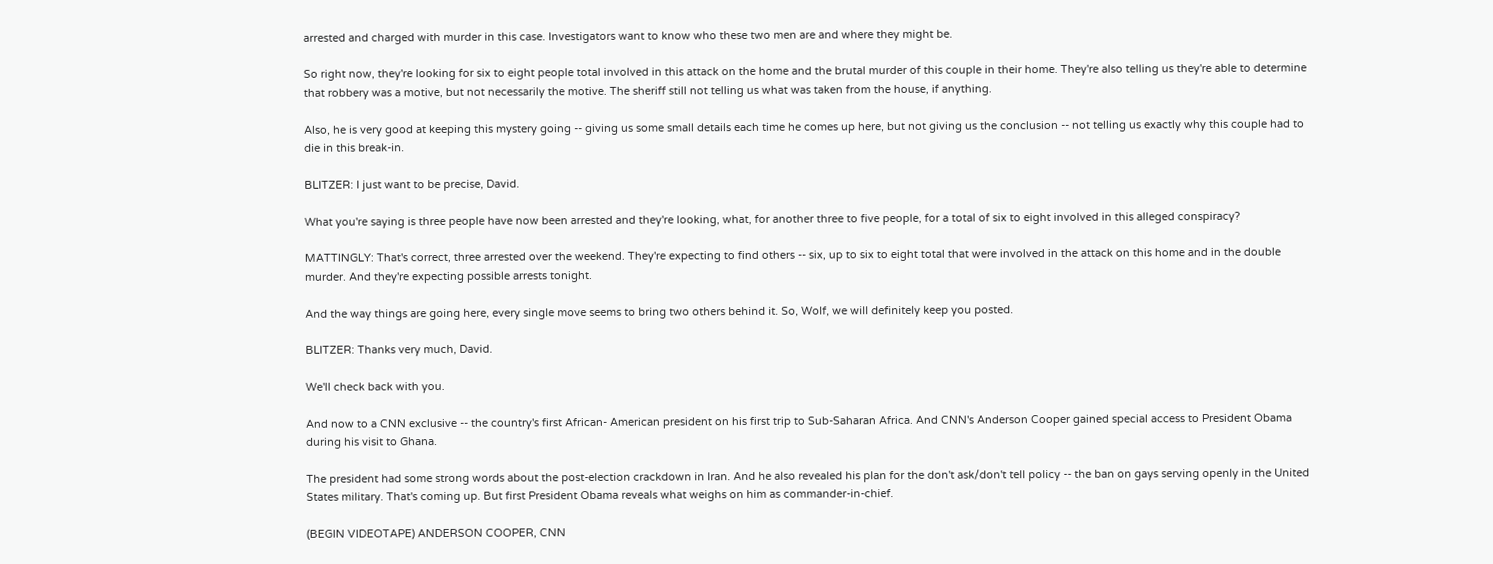arrested and charged with murder in this case. Investigators want to know who these two men are and where they might be.

So right now, they're looking for six to eight people total involved in this attack on the home and the brutal murder of this couple in their home. They're also telling us they're able to determine that robbery was a motive, but not necessarily the motive. The sheriff still not telling us what was taken from the house, if anything.

Also, he is very good at keeping this mystery going -- giving us some small details each time he comes up here, but not giving us the conclusion -- not telling us exactly why this couple had to die in this break-in.

BLITZER: I just want to be precise, David.

What you're saying is three people have now been arrested and they're looking, what, for another three to five people, for a total of six to eight involved in this alleged conspiracy?

MATTINGLY: That's correct, three arrested over the weekend. They're expecting to find others -- six, up to six to eight total that were involved in the attack on this home and in the double murder. And they're expecting possible arrests tonight.

And the way things are going here, every single move seems to bring two others behind it. So, Wolf, we will definitely keep you posted.

BLITZER: Thanks very much, David.

We'll check back with you.

And now to a CNN exclusive -- the country's first African- American president on his first trip to Sub-Saharan Africa. And CNN's Anderson Cooper gained special access to President Obama during his visit to Ghana.

The president had some strong words about the post-election crackdown in Iran. And he also revealed his plan for the don't ask/don't tell policy -- the ban on gays serving openly in the United States military. That's coming up. But first President Obama reveals what weighs on him as commander-in-chief.

(BEGIN VIDEOTAPE) ANDERSON COOPER, CNN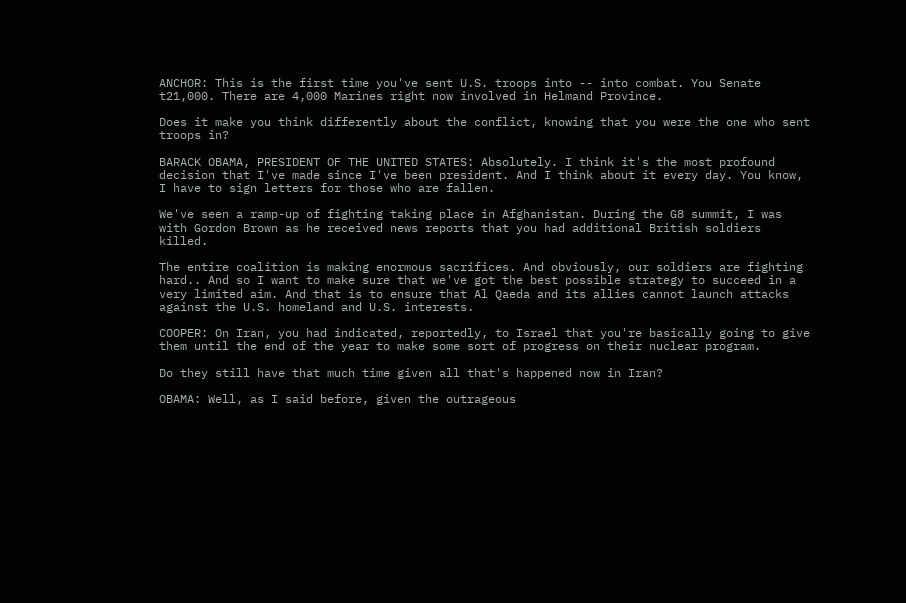ANCHOR: This is the first time you've sent U.S. troops into -- into combat. You Senate t21,000. There are 4,000 Marines right now involved in Helmand Province.

Does it make you think differently about the conflict, knowing that you were the one who sent troops in?

BARACK OBAMA, PRESIDENT OF THE UNITED STATES: Absolutely. I think it's the most profound decision that I've made since I've been president. And I think about it every day. You know, I have to sign letters for those who are fallen.

We've seen a ramp-up of fighting taking place in Afghanistan. During the G8 summit, I was with Gordon Brown as he received news reports that you had additional British soldiers killed.

The entire coalition is making enormous sacrifices. And obviously, our soldiers are fighting hard.. And so I want to make sure that we've got the best possible strategy to succeed in a very limited aim. And that is to ensure that Al Qaeda and its allies cannot launch attacks against the U.S. homeland and U.S. interests.

COOPER: On Iran, you had indicated, reportedly, to Israel that you're basically going to give them until the end of the year to make some sort of progress on their nuclear program.

Do they still have that much time given all that's happened now in Iran?

OBAMA: Well, as I said before, given the outrageous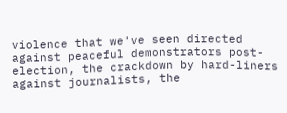violence that we've seen directed against peaceful demonstrators post-election, the crackdown by hard-liners against journalists, the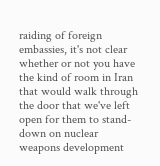raiding of foreign embassies, it's not clear whether or not you have the kind of room in Iran that would walk through the door that we've left open for them to stand-down on nuclear weapons development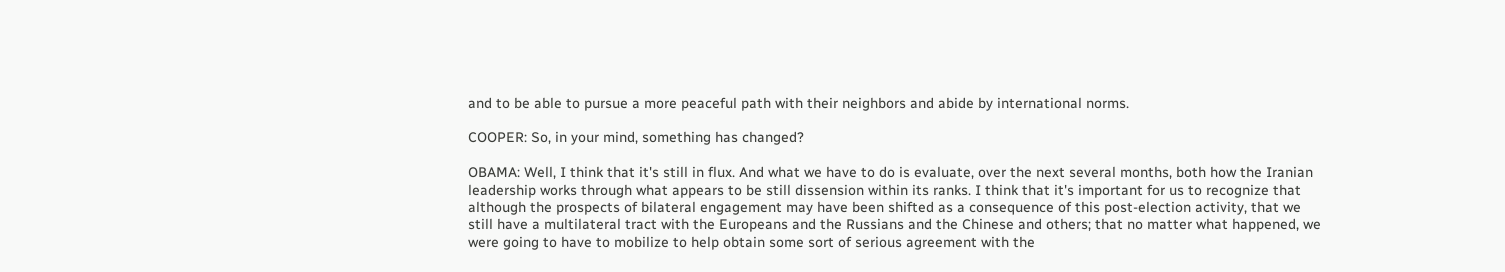and to be able to pursue a more peaceful path with their neighbors and abide by international norms.

COOPER: So, in your mind, something has changed?

OBAMA: Well, I think that it's still in flux. And what we have to do is evaluate, over the next several months, both how the Iranian leadership works through what appears to be still dissension within its ranks. I think that it's important for us to recognize that although the prospects of bilateral engagement may have been shifted as a consequence of this post-election activity, that we still have a multilateral tract with the Europeans and the Russians and the Chinese and others; that no matter what happened, we were going to have to mobilize to help obtain some sort of serious agreement with the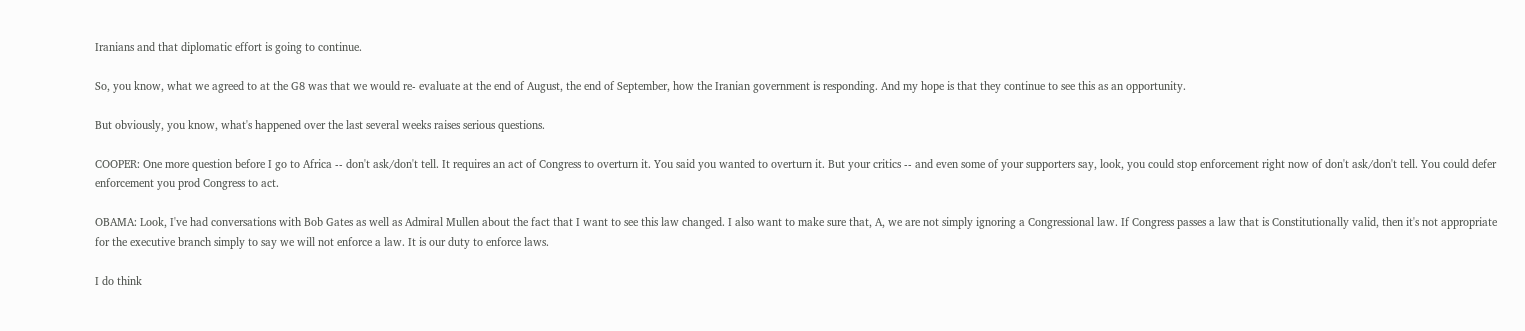Iranians and that diplomatic effort is going to continue.

So, you know, what we agreed to at the G8 was that we would re- evaluate at the end of August, the end of September, how the Iranian government is responding. And my hope is that they continue to see this as an opportunity.

But obviously, you know, what's happened over the last several weeks raises serious questions.

COOPER: One more question before I go to Africa -- don't ask/don't tell. It requires an act of Congress to overturn it. You said you wanted to overturn it. But your critics -- and even some of your supporters say, look, you could stop enforcement right now of don't ask/don't tell. You could defer enforcement you prod Congress to act.

OBAMA: Look, I've had conversations with Bob Gates as well as Admiral Mullen about the fact that I want to see this law changed. I also want to make sure that, A, we are not simply ignoring a Congressional law. If Congress passes a law that is Constitutionally valid, then it's not appropriate for the executive branch simply to say we will not enforce a law. It is our duty to enforce laws.

I do think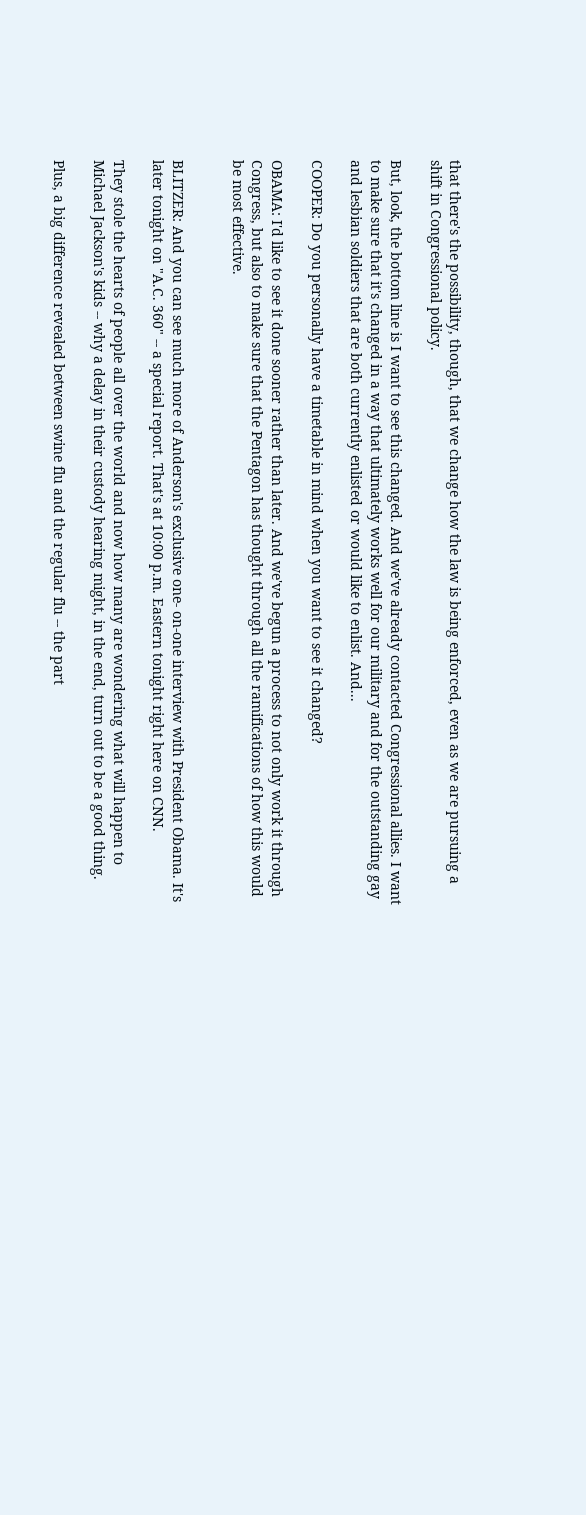that there's the possibility, though, that we change how the law is being enforced, even as we are pursuing a shift in Congressional policy.

But, look, the bottom line is I want to see this changed. And we've already contacted Congressional allies. I want to make sure that it's changed in a way that ultimately works well for our military and for the outstanding gay and lesbian soldiers that are both currently enlisted or would like to enlist. And...

COOPER: Do you personally have a timetable in mind when you want to see it changed?

OBAMA: I'd like to see it done sooner rather than later. And we've begun a process to not only work it through Congress, but also to make sure that the Pentagon has thought through all the ramifications of how this would be most effective.


BLITZER: And you can see much more of Anderson's exclusive one- on-one interview with President Obama. It's later tonight on "A.C. 360" -- a special report. That's at 10:00 p.m. Eastern tonight right here on CNN.

They stole the hearts of people all over the world and now how many are wondering what will happen to Michael Jackson's kids -- why a delay in their custody hearing might, in the end, turn out to be a good thing.

Plus, a big difference revealed between swine flu and the regular flu -- the part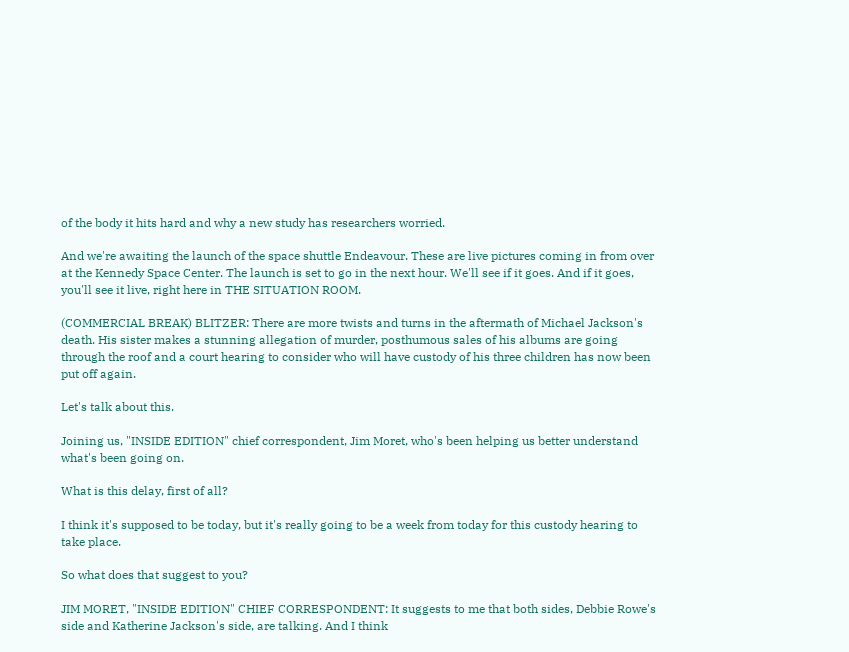of the body it hits hard and why a new study has researchers worried.

And we're awaiting the launch of the space shuttle Endeavour. These are live pictures coming in from over at the Kennedy Space Center. The launch is set to go in the next hour. We'll see if it goes. And if it goes, you'll see it live, right here in THE SITUATION ROOM.

(COMMERCIAL BREAK) BLITZER: There are more twists and turns in the aftermath of Michael Jackson's death. His sister makes a stunning allegation of murder, posthumous sales of his albums are going through the roof and a court hearing to consider who will have custody of his three children has now been put off again.

Let's talk about this.

Joining us, "INSIDE EDITION" chief correspondent, Jim Moret, who's been helping us better understand what's been going on.

What is this delay, first of all?

I think it's supposed to be today, but it's really going to be a week from today for this custody hearing to take place.

So what does that suggest to you?

JIM MORET, "INSIDE EDITION" CHIEF CORRESPONDENT: It suggests to me that both sides, Debbie Rowe's side and Katherine Jackson's side, are talking. And I think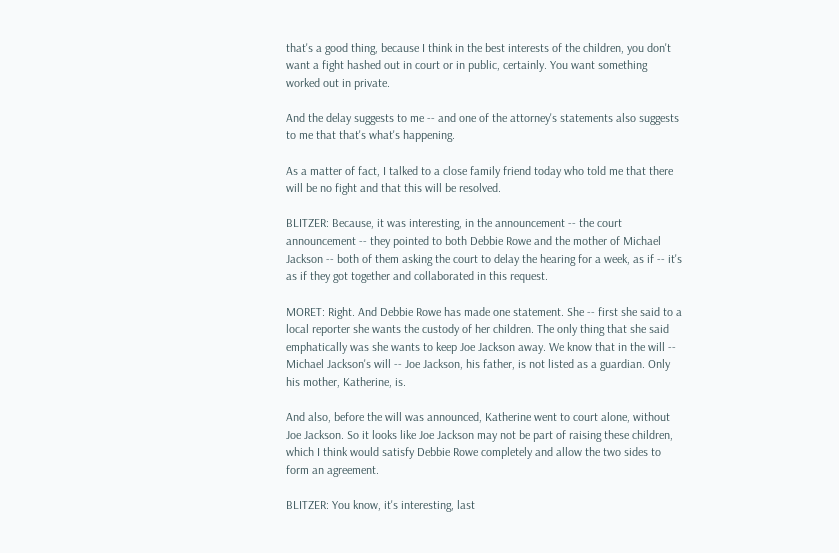that's a good thing, because I think in the best interests of the children, you don't want a fight hashed out in court or in public, certainly. You want something worked out in private.

And the delay suggests to me -- and one of the attorney's statements also suggests to me that that's what's happening.

As a matter of fact, I talked to a close family friend today who told me that there will be no fight and that this will be resolved.

BLITZER: Because, it was interesting, in the announcement -- the court announcement -- they pointed to both Debbie Rowe and the mother of Michael Jackson -- both of them asking the court to delay the hearing for a week, as if -- it's as if they got together and collaborated in this request.

MORET: Right. And Debbie Rowe has made one statement. She -- first she said to a local reporter she wants the custody of her children. The only thing that she said emphatically was she wants to keep Joe Jackson away. We know that in the will -- Michael Jackson's will -- Joe Jackson, his father, is not listed as a guardian. Only his mother, Katherine, is.

And also, before the will was announced, Katherine went to court alone, without Joe Jackson. So it looks like Joe Jackson may not be part of raising these children, which I think would satisfy Debbie Rowe completely and allow the two sides to form an agreement.

BLITZER: You know, it's interesting, last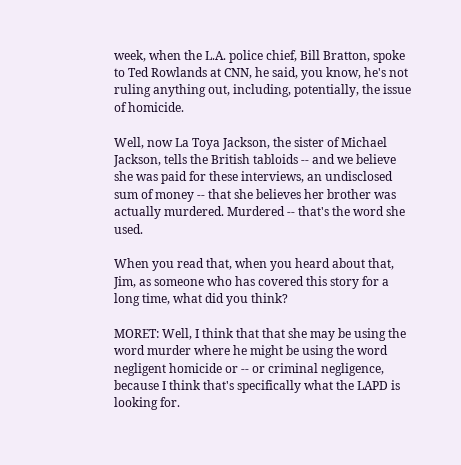week, when the L.A. police chief, Bill Bratton, spoke to Ted Rowlands at CNN, he said, you know, he's not ruling anything out, including, potentially, the issue of homicide.

Well, now La Toya Jackson, the sister of Michael Jackson, tells the British tabloids -- and we believe she was paid for these interviews, an undisclosed sum of money -- that she believes her brother was actually murdered. Murdered -- that's the word she used.

When you read that, when you heard about that, Jim, as someone who has covered this story for a long time, what did you think?

MORET: Well, I think that that she may be using the word murder where he might be using the word negligent homicide or -- or criminal negligence, because I think that's specifically what the LAPD is looking for.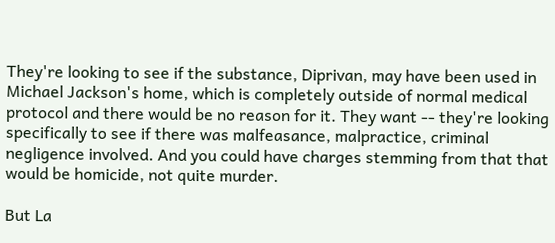They're looking to see if the substance, Diprivan, may have been used in Michael Jackson's home, which is completely outside of normal medical protocol and there would be no reason for it. They want -- they're looking specifically to see if there was malfeasance, malpractice, criminal negligence involved. And you could have charges stemming from that that would be homicide, not quite murder.

But La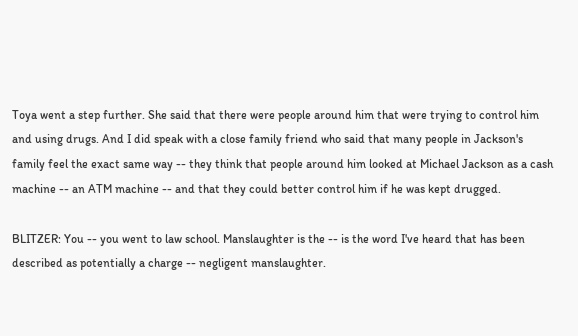Toya went a step further. She said that there were people around him that were trying to control him and using drugs. And I did speak with a close family friend who said that many people in Jackson's family feel the exact same way -- they think that people around him looked at Michael Jackson as a cash machine -- an ATM machine -- and that they could better control him if he was kept drugged.

BLITZER: You -- you went to law school. Manslaughter is the -- is the word I've heard that has been described as potentially a charge -- negligent manslaughter.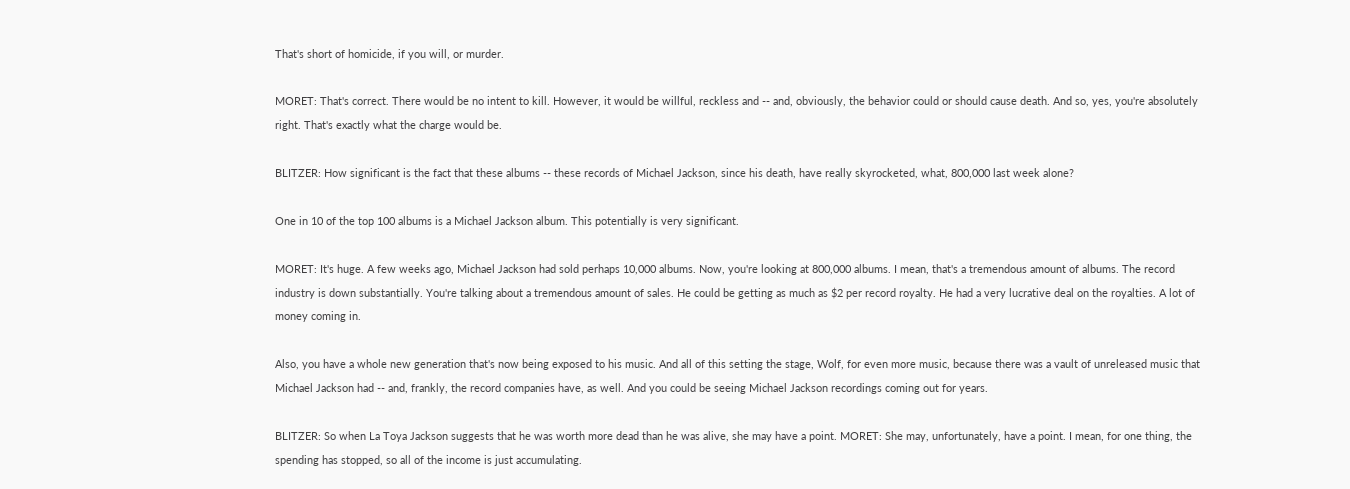That's short of homicide, if you will, or murder.

MORET: That's correct. There would be no intent to kill. However, it would be willful, reckless and -- and, obviously, the behavior could or should cause death. And so, yes, you're absolutely right. That's exactly what the charge would be.

BLITZER: How significant is the fact that these albums -- these records of Michael Jackson, since his death, have really skyrocketed, what, 800,000 last week alone?

One in 10 of the top 100 albums is a Michael Jackson album. This potentially is very significant.

MORET: It's huge. A few weeks ago, Michael Jackson had sold perhaps 10,000 albums. Now, you're looking at 800,000 albums. I mean, that's a tremendous amount of albums. The record industry is down substantially. You're talking about a tremendous amount of sales. He could be getting as much as $2 per record royalty. He had a very lucrative deal on the royalties. A lot of money coming in.

Also, you have a whole new generation that's now being exposed to his music. And all of this setting the stage, Wolf, for even more music, because there was a vault of unreleased music that Michael Jackson had -- and, frankly, the record companies have, as well. And you could be seeing Michael Jackson recordings coming out for years.

BLITZER: So when La Toya Jackson suggests that he was worth more dead than he was alive, she may have a point. MORET: She may, unfortunately, have a point. I mean, for one thing, the spending has stopped, so all of the income is just accumulating.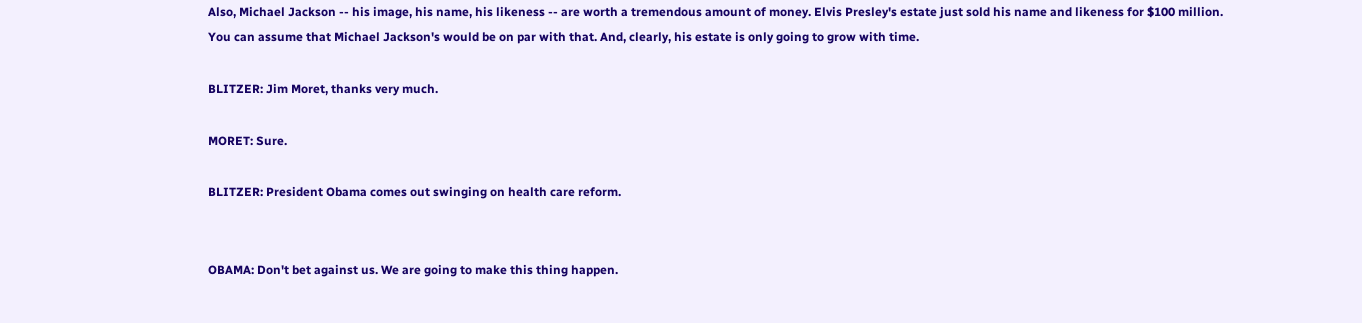Also, Michael Jackson -- his image, his name, his likeness -- are worth a tremendous amount of money. Elvis Presley's estate just sold his name and likeness for $100 million. You can assume that Michael Jackson's would be on par with that. And, clearly, his estate is only going to grow with time.

BLITZER: Jim Moret, thanks very much.

MORET: Sure.

BLITZER: President Obama comes out swinging on health care reform.


OBAMA: Don't bet against us. We are going to make this thing happen.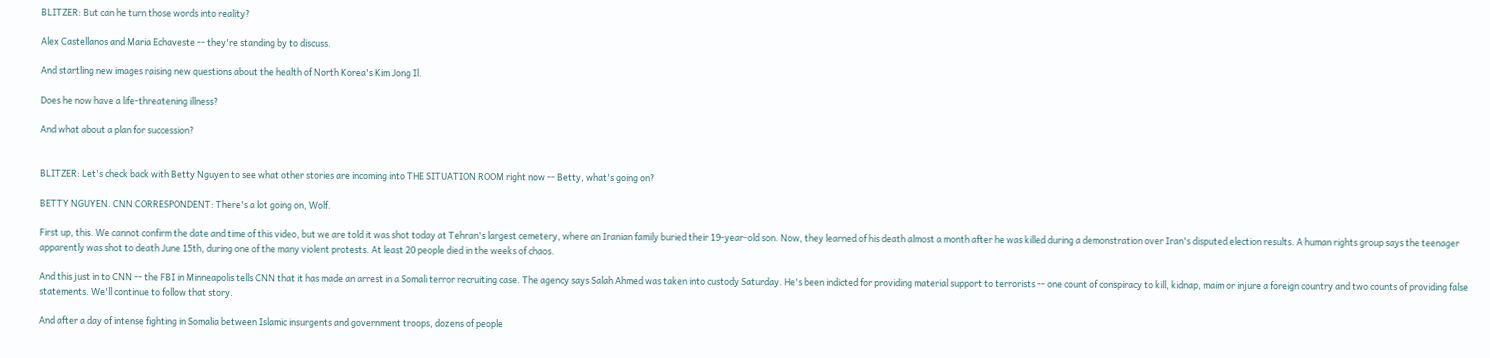BLITZER: But can he turn those words into reality?

Alex Castellanos and Maria Echaveste -- they're standing by to discuss.

And startling new images raising new questions about the health of North Korea's Kim Jong Il.

Does he now have a life-threatening illness?

And what about a plan for succession?


BLITZER: Let's check back with Betty Nguyen to see what other stories are incoming into THE SITUATION ROOM right now -- Betty, what's going on?

BETTY NGUYEN. CNN CORRESPONDENT: There's a lot going on, Wolf.

First up, this. We cannot confirm the date and time of this video, but we are told it was shot today at Tehran's largest cemetery, where an Iranian family buried their 19-year-old son. Now, they learned of his death almost a month after he was killed during a demonstration over Iran's disputed election results. A human rights group says the teenager apparently was shot to death June 15th, during one of the many violent protests. At least 20 people died in the weeks of chaos.

And this just in to CNN -- the FBI in Minneapolis tells CNN that it has made an arrest in a Somali terror recruiting case. The agency says Salah Ahmed was taken into custody Saturday. He's been indicted for providing material support to terrorists -- one count of conspiracy to kill, kidnap, maim or injure a foreign country and two counts of providing false statements. We'll continue to follow that story.

And after a day of intense fighting in Somalia between Islamic insurgents and government troops, dozens of people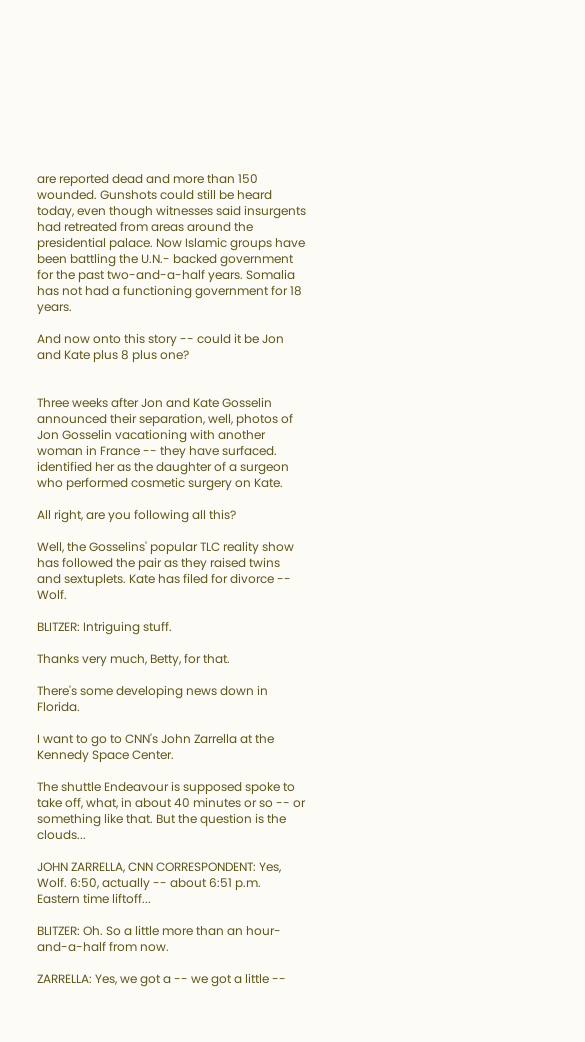are reported dead and more than 150 wounded. Gunshots could still be heard today, even though witnesses said insurgents had retreated from areas around the presidential palace. Now Islamic groups have been battling the U.N.- backed government for the past two-and-a-half years. Somalia has not had a functioning government for 18 years.

And now onto this story -- could it be Jon and Kate plus 8 plus one?


Three weeks after Jon and Kate Gosselin announced their separation, well, photos of Jon Gosselin vacationing with another woman in France -- they have surfaced. identified her as the daughter of a surgeon who performed cosmetic surgery on Kate.

All right, are you following all this?

Well, the Gosselins' popular TLC reality show has followed the pair as they raised twins and sextuplets. Kate has filed for divorce -- Wolf.

BLITZER: Intriguing stuff.

Thanks very much, Betty, for that.

There's some developing news down in Florida.

I want to go to CNN's John Zarrella at the Kennedy Space Center.

The shuttle Endeavour is supposed spoke to take off, what, in about 40 minutes or so -- or something like that. But the question is the clouds...

JOHN ZARRELLA, CNN CORRESPONDENT: Yes, Wolf. 6:50, actually -- about 6:51 p.m. Eastern time liftoff...

BLITZER: Oh. So a little more than an hour-and-a-half from now.

ZARRELLA: Yes, we got a -- we got a little --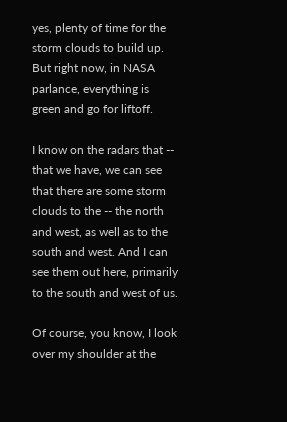yes, plenty of time for the storm clouds to build up. But right now, in NASA parlance, everything is green and go for liftoff.

I know on the radars that -- that we have, we can see that there are some storm clouds to the -- the north and west, as well as to the south and west. And I can see them out here, primarily to the south and west of us.

Of course, you know, I look over my shoulder at the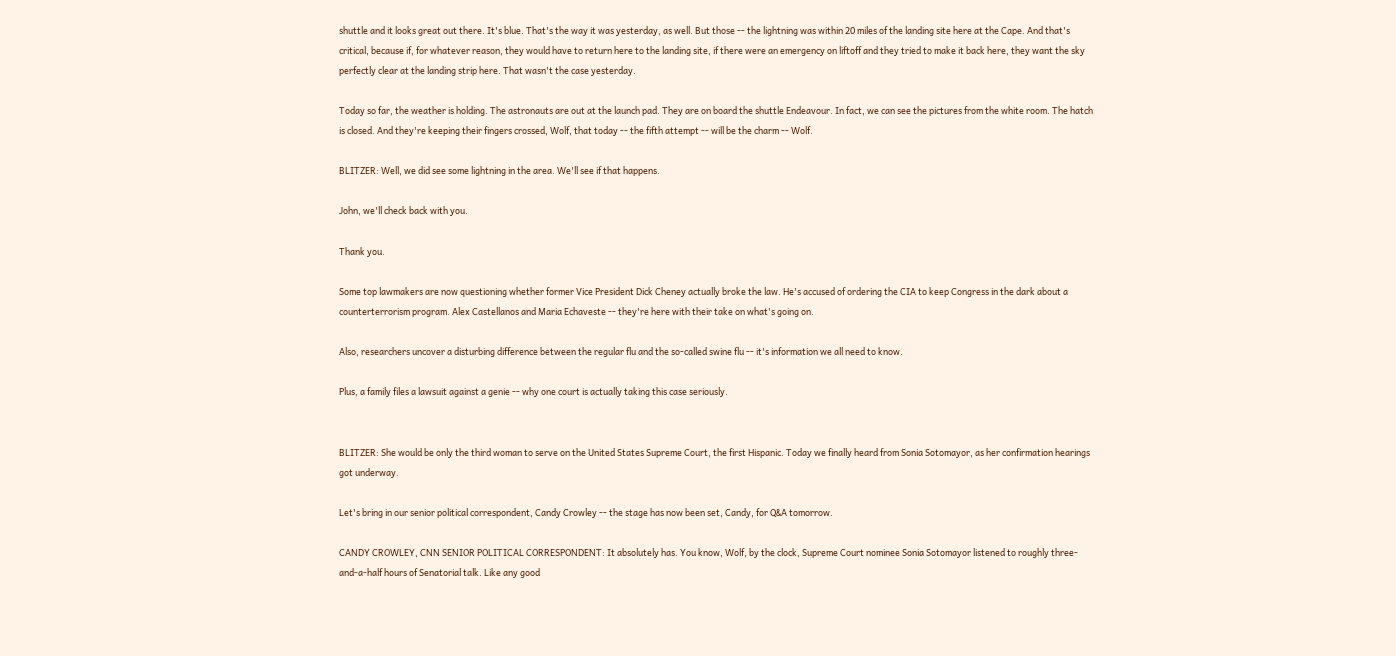shuttle and it looks great out there. It's blue. That's the way it was yesterday, as well. But those -- the lightning was within 20 miles of the landing site here at the Cape. And that's critical, because if, for whatever reason, they would have to return here to the landing site, if there were an emergency on liftoff and they tried to make it back here, they want the sky perfectly clear at the landing strip here. That wasn't the case yesterday.

Today so far, the weather is holding. The astronauts are out at the launch pad. They are on board the shuttle Endeavour. In fact, we can see the pictures from the white room. The hatch is closed. And they're keeping their fingers crossed, Wolf, that today -- the fifth attempt -- will be the charm -- Wolf.

BLITZER: Well, we did see some lightning in the area. We'll see if that happens.

John, we'll check back with you.

Thank you.

Some top lawmakers are now questioning whether former Vice President Dick Cheney actually broke the law. He's accused of ordering the CIA to keep Congress in the dark about a counterterrorism program. Alex Castellanos and Maria Echaveste -- they're here with their take on what's going on.

Also, researchers uncover a disturbing difference between the regular flu and the so-called swine flu -- it's information we all need to know.

Plus, a family files a lawsuit against a genie -- why one court is actually taking this case seriously.


BLITZER: She would be only the third woman to serve on the United States Supreme Court, the first Hispanic. Today we finally heard from Sonia Sotomayor, as her confirmation hearings got underway.

Let's bring in our senior political correspondent, Candy Crowley -- the stage has now been set, Candy, for Q&A tomorrow.

CANDY CROWLEY, CNN SENIOR POLITICAL CORRESPONDENT: It absolutely has. You know, Wolf, by the clock, Supreme Court nominee Sonia Sotomayor listened to roughly three-and-a-half hours of Senatorial talk. Like any good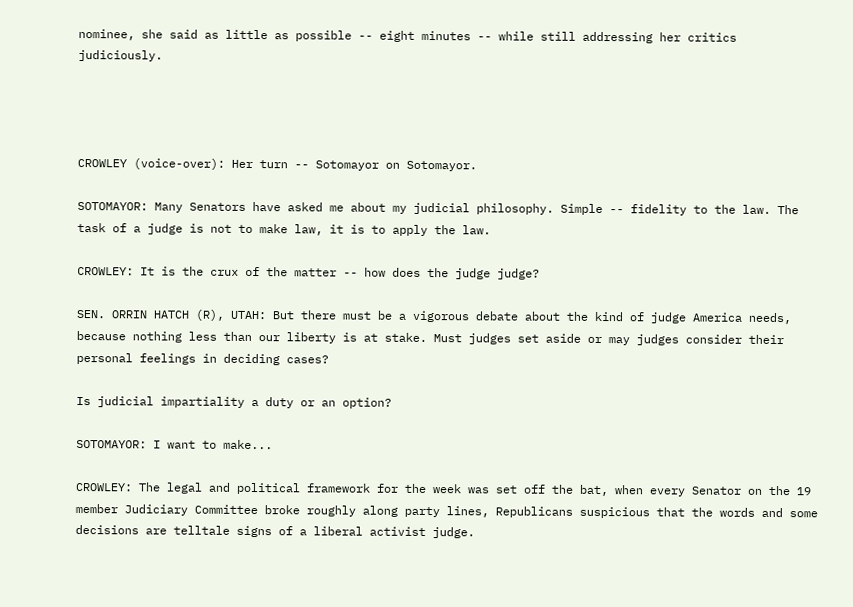nominee, she said as little as possible -- eight minutes -- while still addressing her critics judiciously.




CROWLEY (voice-over): Her turn -- Sotomayor on Sotomayor.

SOTOMAYOR: Many Senators have asked me about my judicial philosophy. Simple -- fidelity to the law. The task of a judge is not to make law, it is to apply the law.

CROWLEY: It is the crux of the matter -- how does the judge judge?

SEN. ORRIN HATCH (R), UTAH: But there must be a vigorous debate about the kind of judge America needs, because nothing less than our liberty is at stake. Must judges set aside or may judges consider their personal feelings in deciding cases?

Is judicial impartiality a duty or an option?

SOTOMAYOR: I want to make...

CROWLEY: The legal and political framework for the week was set off the bat, when every Senator on the 19 member Judiciary Committee broke roughly along party lines, Republicans suspicious that the words and some decisions are telltale signs of a liberal activist judge.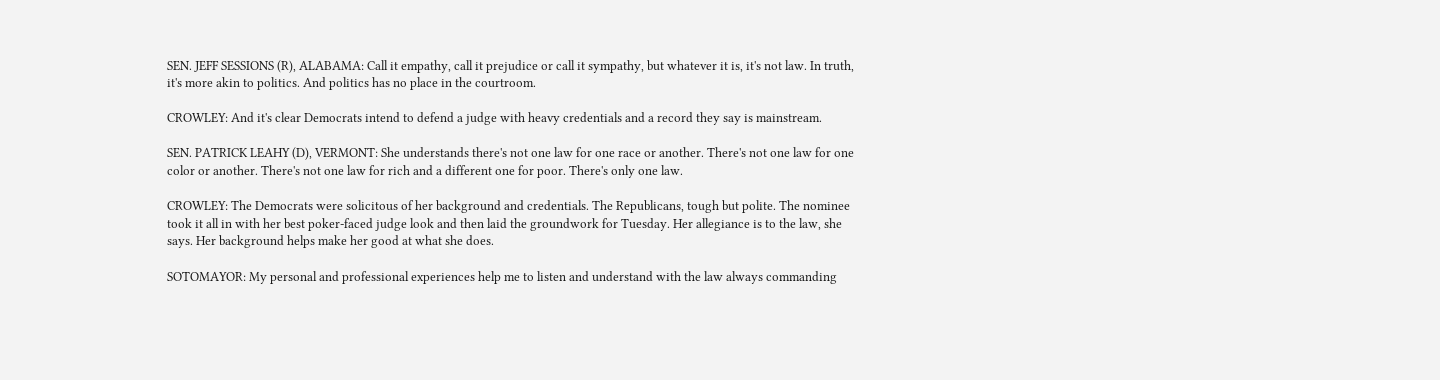SEN. JEFF SESSIONS (R), ALABAMA: Call it empathy, call it prejudice or call it sympathy, but whatever it is, it's not law. In truth, it's more akin to politics. And politics has no place in the courtroom.

CROWLEY: And it's clear Democrats intend to defend a judge with heavy credentials and a record they say is mainstream.

SEN. PATRICK LEAHY (D), VERMONT: She understands there's not one law for one race or another. There's not one law for one color or another. There's not one law for rich and a different one for poor. There's only one law.

CROWLEY: The Democrats were solicitous of her background and credentials. The Republicans, tough but polite. The nominee took it all in with her best poker-faced judge look and then laid the groundwork for Tuesday. Her allegiance is to the law, she says. Her background helps make her good at what she does.

SOTOMAYOR: My personal and professional experiences help me to listen and understand with the law always commanding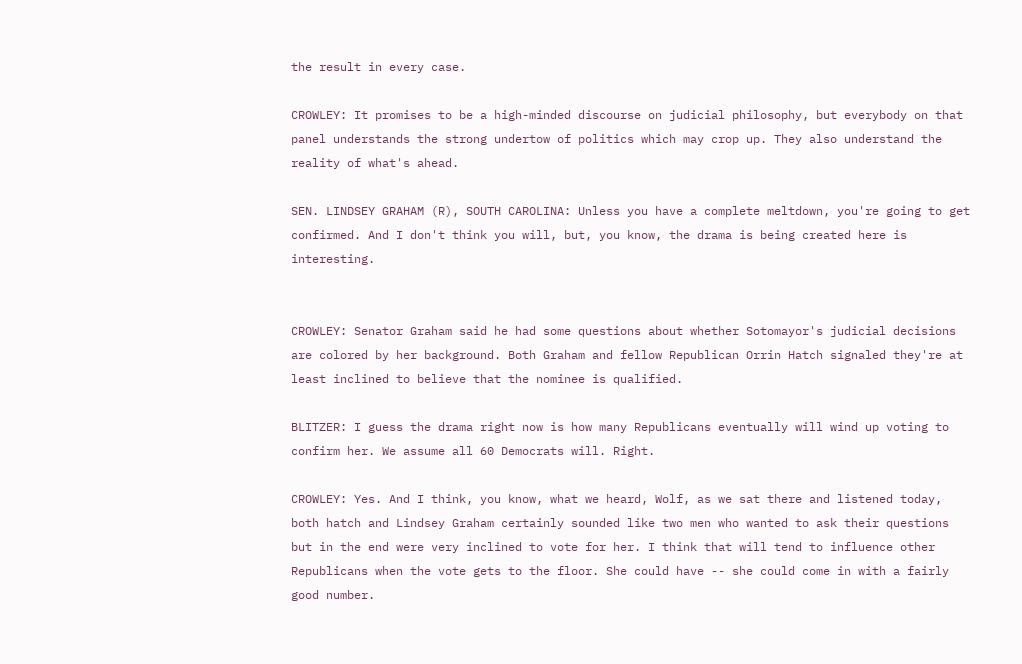the result in every case.

CROWLEY: It promises to be a high-minded discourse on judicial philosophy, but everybody on that panel understands the strong undertow of politics which may crop up. They also understand the reality of what's ahead.

SEN. LINDSEY GRAHAM (R), SOUTH CAROLINA: Unless you have a complete meltdown, you're going to get confirmed. And I don't think you will, but, you know, the drama is being created here is interesting.


CROWLEY: Senator Graham said he had some questions about whether Sotomayor's judicial decisions are colored by her background. Both Graham and fellow Republican Orrin Hatch signaled they're at least inclined to believe that the nominee is qualified.

BLITZER: I guess the drama right now is how many Republicans eventually will wind up voting to confirm her. We assume all 60 Democrats will. Right.

CROWLEY: Yes. And I think, you know, what we heard, Wolf, as we sat there and listened today, both hatch and Lindsey Graham certainly sounded like two men who wanted to ask their questions but in the end were very inclined to vote for her. I think that will tend to influence other Republicans when the vote gets to the floor. She could have -- she could come in with a fairly good number.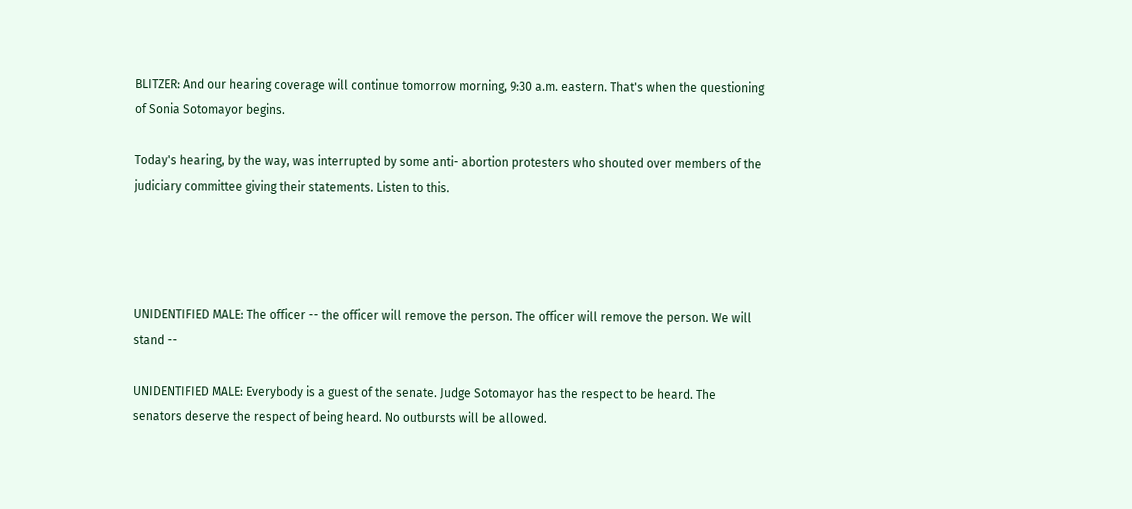BLITZER: And our hearing coverage will continue tomorrow morning, 9:30 a.m. eastern. That's when the questioning of Sonia Sotomayor begins.

Today's hearing, by the way, was interrupted by some anti- abortion protesters who shouted over members of the judiciary committee giving their statements. Listen to this.




UNIDENTIFIED MALE: The officer -- the officer will remove the person. The officer will remove the person. We will stand --

UNIDENTIFIED MALE: Everybody is a guest of the senate. Judge Sotomayor has the respect to be heard. The senators deserve the respect of being heard. No outbursts will be allowed.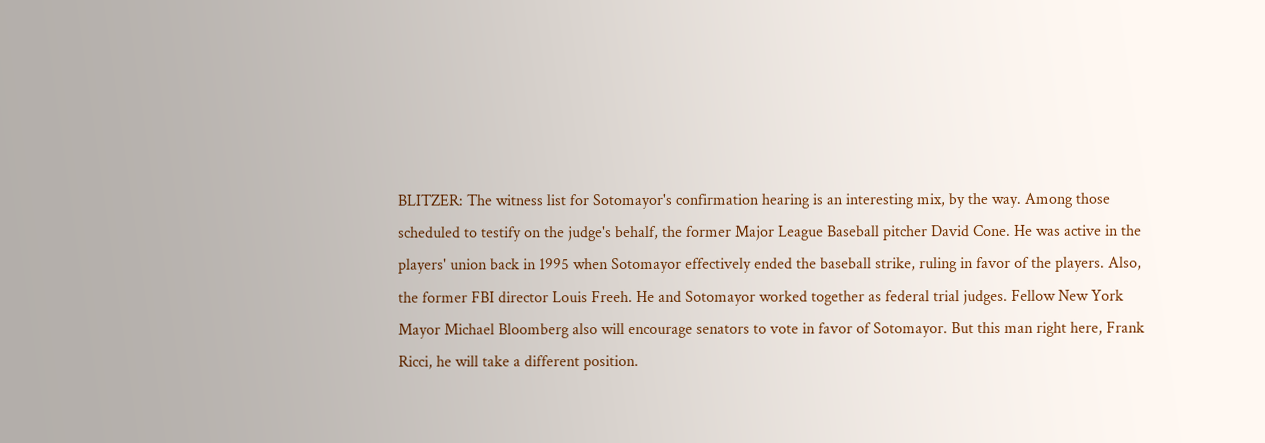BLITZER: The witness list for Sotomayor's confirmation hearing is an interesting mix, by the way. Among those scheduled to testify on the judge's behalf, the former Major League Baseball pitcher David Cone. He was active in the players' union back in 1995 when Sotomayor effectively ended the baseball strike, ruling in favor of the players. Also, the former FBI director Louis Freeh. He and Sotomayor worked together as federal trial judges. Fellow New York Mayor Michael Bloomberg also will encourage senators to vote in favor of Sotomayor. But this man right here, Frank Ricci, he will take a different position.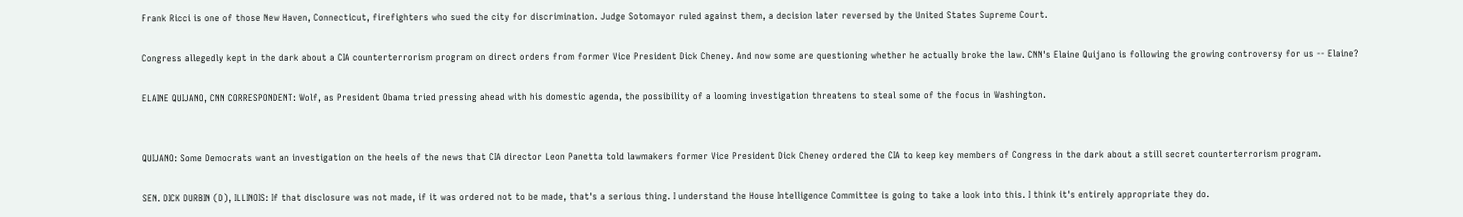Frank Ricci is one of those New Haven, Connecticut, firefighters who sued the city for discrimination. Judge Sotomayor ruled against them, a decision later reversed by the United States Supreme Court.

Congress allegedly kept in the dark about a CIA counterterrorism program on direct orders from former Vice President Dick Cheney. And now some are questioning whether he actually broke the law. CNN's Elaine Quijano is following the growing controversy for us -- Elaine?

ELAINE QUIJANO, CNN CORRESPONDENT: Wolf, as President Obama tried pressing ahead with his domestic agenda, the possibility of a looming investigation threatens to steal some of the focus in Washington.


QUIJANO: Some Democrats want an investigation on the heels of the news that CIA director Leon Panetta told lawmakers former Vice President Dick Cheney ordered the CIA to keep key members of Congress in the dark about a still secret counterterrorism program.

SEN. DICK DURBIN (D), ILLINOIS: If that disclosure was not made, if it was ordered not to be made, that's a serious thing. I understand the House Intelligence Committee is going to take a look into this. I think it's entirely appropriate they do.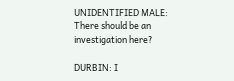UNIDENTIFIED MALE: There should be an investigation here?

DURBIN: I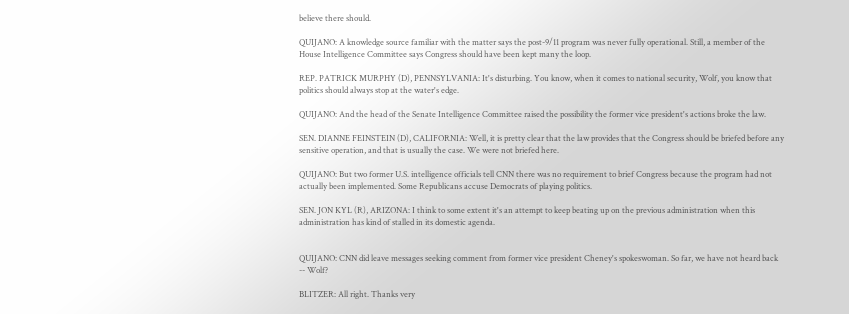believe there should.

QUIJANO: A knowledge source familiar with the matter says the post-9/11 program was never fully operational. Still, a member of the House Intelligence Committee says Congress should have been kept many the loop.

REP. PATRICK MURPHY (D), PENNSYLVANIA: It's disturbing. You know, when it comes to national security, Wolf, you know that politics should always stop at the water's edge.

QUIJANO: And the head of the Senate Intelligence Committee raised the possibility the former vice president's actions broke the law.

SEN. DIANNE FEINSTEIN (D), CALIFORNIA: Well, it is pretty clear that the law provides that the Congress should be briefed before any sensitive operation, and that is usually the case. We were not briefed here.

QUIJANO: But two former U.S. intelligence officials tell CNN there was no requirement to brief Congress because the program had not actually been implemented. Some Republicans accuse Democrats of playing politics.

SEN. JON KYL (R), ARIZONA: I think to some extent it's an attempt to keep beating up on the previous administration when this administration has kind of stalled in its domestic agenda.


QUIJANO: CNN did leave messages seeking comment from former vice president Cheney's spokeswoman. So far, we have not heard back -- Wolf?

BLITZER: All right. Thanks very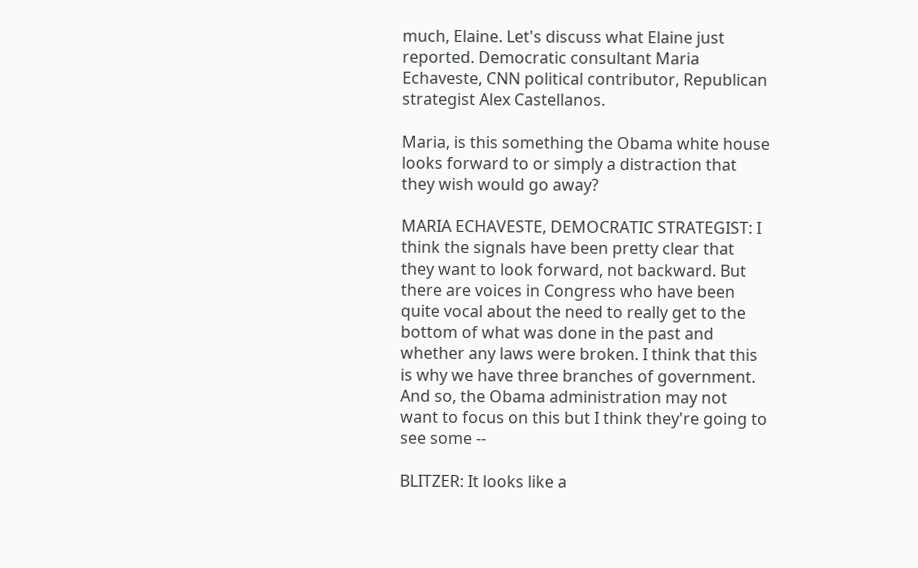much, Elaine. Let's discuss what Elaine just reported. Democratic consultant Maria Echaveste, CNN political contributor, Republican strategist Alex Castellanos.

Maria, is this something the Obama white house looks forward to or simply a distraction that they wish would go away?

MARIA ECHAVESTE, DEMOCRATIC STRATEGIST: I think the signals have been pretty clear that they want to look forward, not backward. But there are voices in Congress who have been quite vocal about the need to really get to the bottom of what was done in the past and whether any laws were broken. I think that this is why we have three branches of government. And so, the Obama administration may not want to focus on this but I think they're going to see some --

BLITZER: It looks like a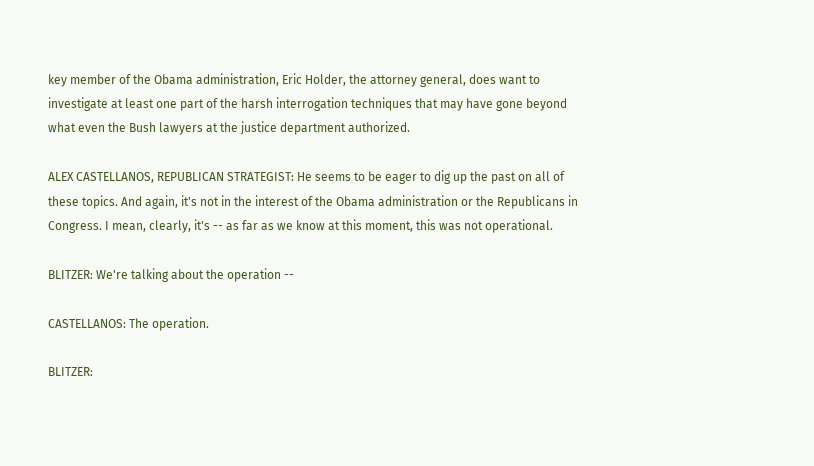key member of the Obama administration, Eric Holder, the attorney general, does want to investigate at least one part of the harsh interrogation techniques that may have gone beyond what even the Bush lawyers at the justice department authorized.

ALEX CASTELLANOS, REPUBLICAN STRATEGIST: He seems to be eager to dig up the past on all of these topics. And again, it's not in the interest of the Obama administration or the Republicans in Congress. I mean, clearly, it's -- as far as we know at this moment, this was not operational.

BLITZER: We're talking about the operation --

CASTELLANOS: The operation.

BLITZER: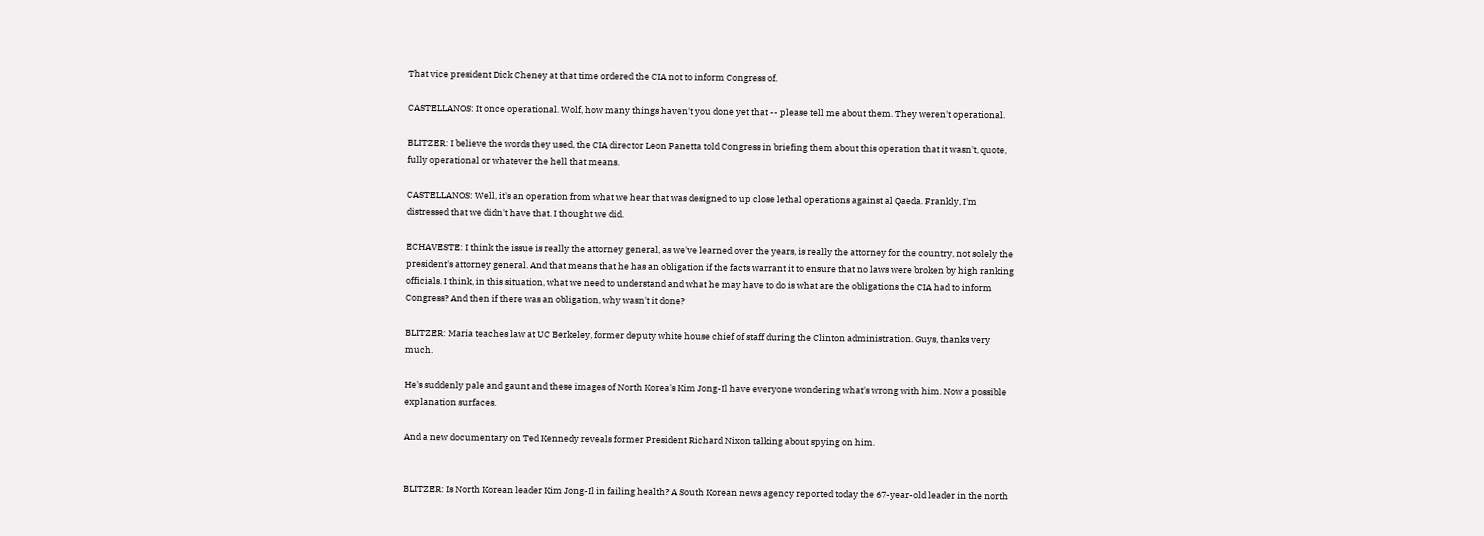That vice president Dick Cheney at that time ordered the CIA not to inform Congress of.

CASTELLANOS: It once operational. Wolf, how many things haven't you done yet that -- please tell me about them. They weren't operational.

BLITZER: I believe the words they used, the CIA director Leon Panetta told Congress in briefing them about this operation that it wasn't, quote, fully operational or whatever the hell that means.

CASTELLANOS: Well, it's an operation from what we hear that was designed to up close lethal operations against al Qaeda. Frankly, I'm distressed that we didn't have that. I thought we did.

ECHAVESTE: I think the issue is really the attorney general, as we've learned over the years, is really the attorney for the country, not solely the president's attorney general. And that means that he has an obligation if the facts warrant it to ensure that no laws were broken by high ranking officials. I think, in this situation, what we need to understand and what he may have to do is what are the obligations the CIA had to inform Congress? And then if there was an obligation, why wasn't it done?

BLITZER: Maria teaches law at UC Berkeley, former deputy white house chief of staff during the Clinton administration. Guys, thanks very much.

He's suddenly pale and gaunt and these images of North Korea's Kim Jong-Il have everyone wondering what's wrong with him. Now a possible explanation surfaces.

And a new documentary on Ted Kennedy reveals former President Richard Nixon talking about spying on him.


BLITZER: Is North Korean leader Kim Jong-Il in failing health? A South Korean news agency reported today the 67-year-old leader in the north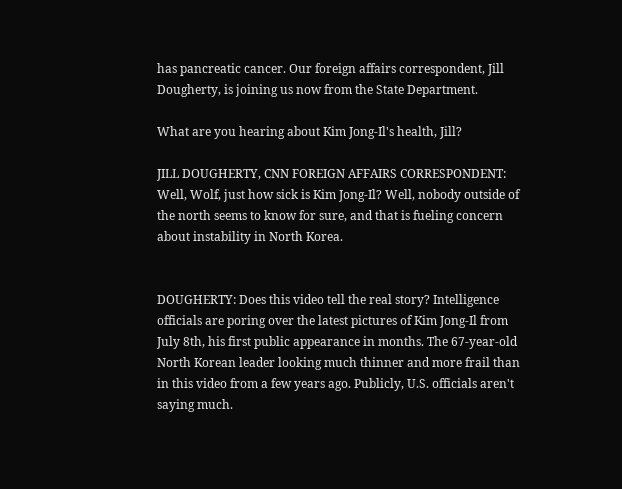has pancreatic cancer. Our foreign affairs correspondent, Jill Dougherty, is joining us now from the State Department.

What are you hearing about Kim Jong-Il's health, Jill?

JILL DOUGHERTY, CNN FOREIGN AFFAIRS CORRESPONDENT: Well, Wolf, just how sick is Kim Jong-Il? Well, nobody outside of the north seems to know for sure, and that is fueling concern about instability in North Korea.


DOUGHERTY: Does this video tell the real story? Intelligence officials are poring over the latest pictures of Kim Jong-Il from July 8th, his first public appearance in months. The 67-year-old North Korean leader looking much thinner and more frail than in this video from a few years ago. Publicly, U.S. officials aren't saying much.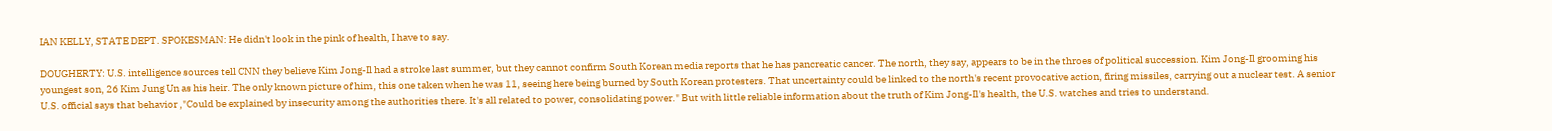IAN KELLY, STATE DEPT. SPOKESMAN: He didn't look in the pink of health, I have to say.

DOUGHERTY: U.S. intelligence sources tell CNN they believe Kim Jong-Il had a stroke last summer, but they cannot confirm South Korean media reports that he has pancreatic cancer. The north, they say, appears to be in the throes of political succession. Kim Jong-Il grooming his youngest son, 26 Kim Jung Un as his heir. The only known picture of him, this one taken when he was 11, seeing here being burned by South Korean protesters. That uncertainty could be linked to the north's recent provocative action, firing missiles, carrying out a nuclear test. A senior U.S. official says that behavior ,"Could be explained by insecurity among the authorities there. It's all related to power, consolidating power." But with little reliable information about the truth of Kim Jong-Il's health, the U.S. watches and tries to understand.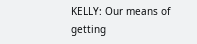KELLY: Our means of getting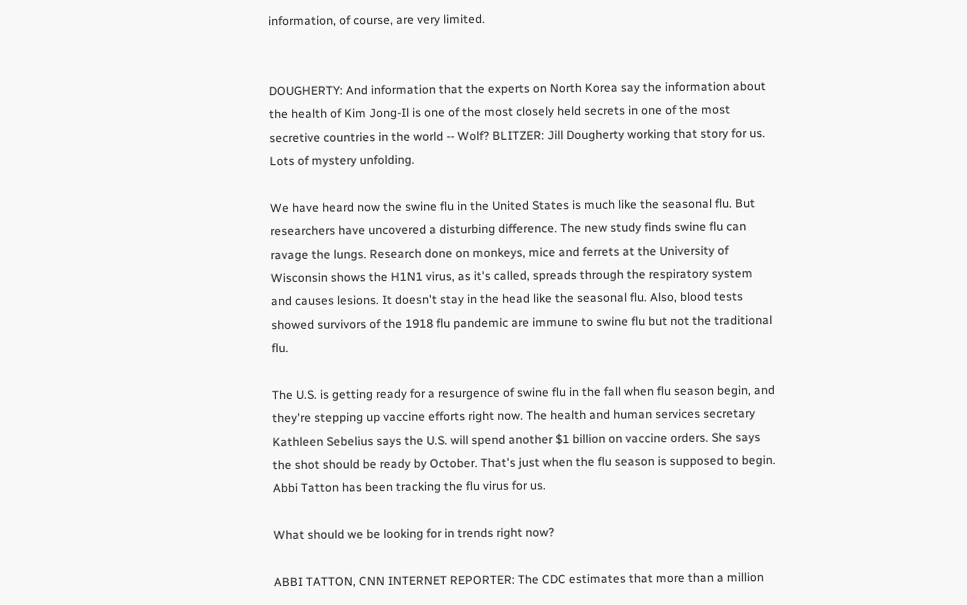information, of course, are very limited.


DOUGHERTY: And information that the experts on North Korea say the information about the health of Kim Jong-Il is one of the most closely held secrets in one of the most secretive countries in the world -- Wolf? BLITZER: Jill Dougherty working that story for us. Lots of mystery unfolding.

We have heard now the swine flu in the United States is much like the seasonal flu. But researchers have uncovered a disturbing difference. The new study finds swine flu can ravage the lungs. Research done on monkeys, mice and ferrets at the University of Wisconsin shows the H1N1 virus, as it's called, spreads through the respiratory system and causes lesions. It doesn't stay in the head like the seasonal flu. Also, blood tests showed survivors of the 1918 flu pandemic are immune to swine flu but not the traditional flu.

The U.S. is getting ready for a resurgence of swine flu in the fall when flu season begin, and they're stepping up vaccine efforts right now. The health and human services secretary Kathleen Sebelius says the U.S. will spend another $1 billion on vaccine orders. She says the shot should be ready by October. That's just when the flu season is supposed to begin. Abbi Tatton has been tracking the flu virus for us.

What should we be looking for in trends right now?

ABBI TATTON, CNN INTERNET REPORTER: The CDC estimates that more than a million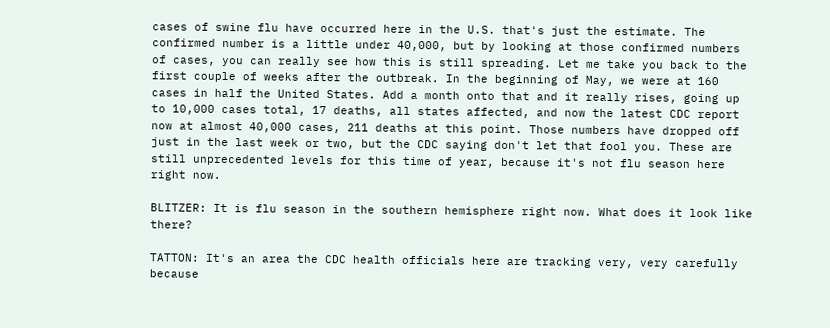cases of swine flu have occurred here in the U.S. that's just the estimate. The confirmed number is a little under 40,000, but by looking at those confirmed numbers of cases, you can really see how this is still spreading. Let me take you back to the first couple of weeks after the outbreak. In the beginning of May, we were at 160 cases in half the United States. Add a month onto that and it really rises, going up to 10,000 cases total, 17 deaths, all states affected, and now the latest CDC report now at almost 40,000 cases, 211 deaths at this point. Those numbers have dropped off just in the last week or two, but the CDC saying don't let that fool you. These are still unprecedented levels for this time of year, because it's not flu season here right now.

BLITZER: It is flu season in the southern hemisphere right now. What does it look like there?

TATTON: It's an area the CDC health officials here are tracking very, very carefully because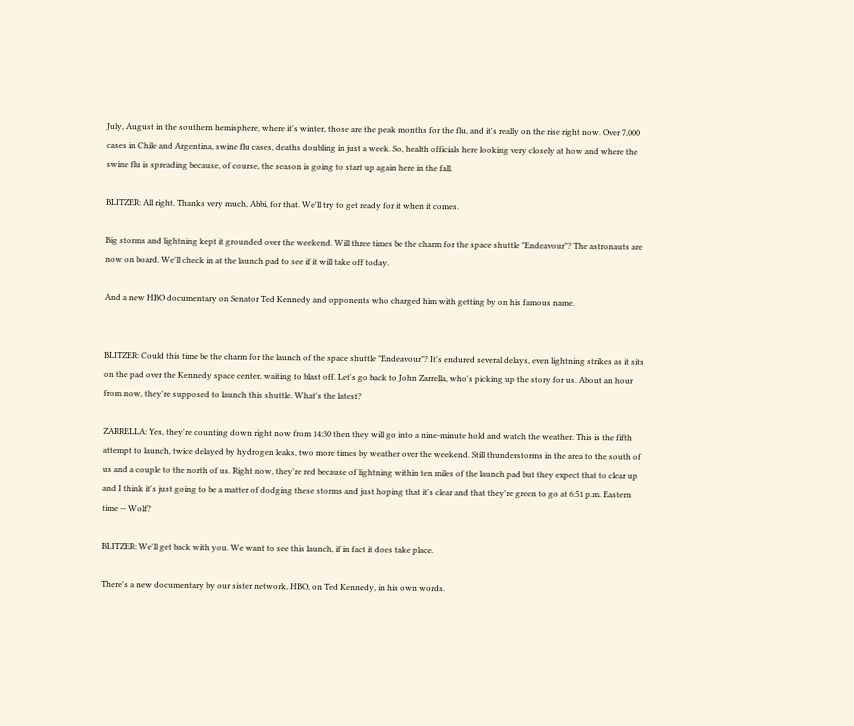July, August in the southern hemisphere, where it's winter, those are the peak months for the flu, and it's really on the rise right now. Over 7,000 cases in Chile and Argentina, swine flu cases, deaths doubling in just a week. So, health officials here looking very closely at how and where the swine flu is spreading because, of course, the season is going to start up again here in the fall.

BLITZER: All right. Thanks very much, Abbi, for that. We'll try to get ready for it when it comes.

Big storms and lightning kept it grounded over the weekend. Will three times be the charm for the space shuttle "Endeavour"? The astronauts are now on board. We'll check in at the launch pad to see if it will take off today.

And a new HBO documentary on Senator Ted Kennedy and opponents who charged him with getting by on his famous name.


BLITZER: Could this time be the charm for the launch of the space shuttle "Endeavour"? It's endured several delays, even lightning strikes as it sits on the pad over the Kennedy space center, waiting to blast off. Let's go back to John Zarrella, who's picking up the story for us. About an hour from now, they're supposed to launch this shuttle. What's the latest?

ZARRELLA: Yes, they're counting down right now from 14:30 then they will go into a nine-minute hold and watch the weather. This is the fifth attempt to launch, twice delayed by hydrogen leaks, two more times by weather over the weekend. Still thunderstorms in the area to the south of us and a couple to the north of us. Right now, they're red because of lightning within ten miles of the launch pad but they expect that to clear up and I think it's just going to be a matter of dodging these storms and just hoping that it's clear and that they're green to go at 6:51 p.m. Eastern time -- Wolf?

BLITZER: We'll get back with you. We want to see this launch, if in fact it does take place.

There's a new documentary by our sister network, HBO, on Ted Kennedy, in his own words.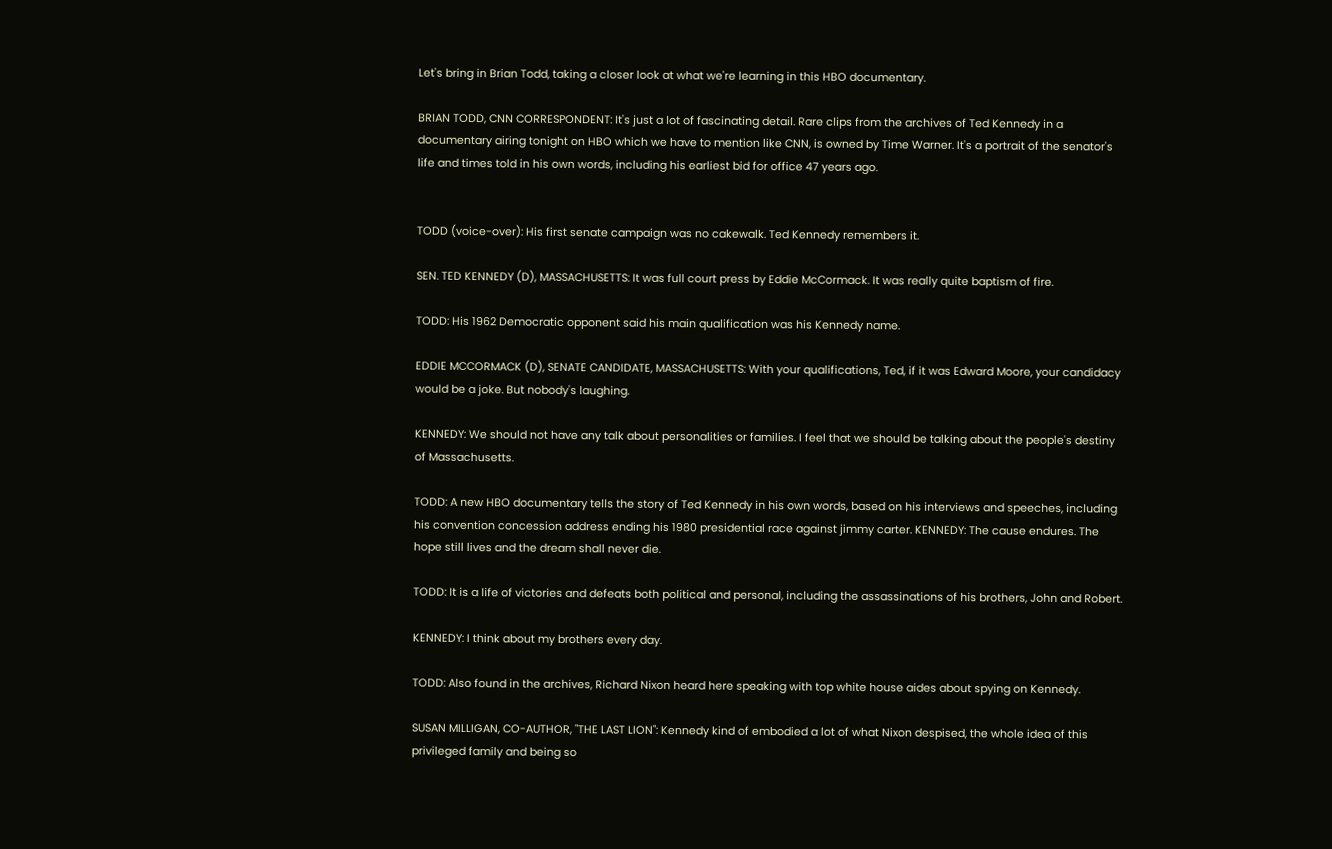Let's bring in Brian Todd, taking a closer look at what we're learning in this HBO documentary.

BRIAN TODD, CNN CORRESPONDENT: It's just a lot of fascinating detail. Rare clips from the archives of Ted Kennedy in a documentary airing tonight on HBO which we have to mention like CNN, is owned by Time Warner. It's a portrait of the senator's life and times told in his own words, including his earliest bid for office 47 years ago.


TODD (voice-over): His first senate campaign was no cakewalk. Ted Kennedy remembers it.

SEN. TED KENNEDY (D), MASSACHUSETTS: It was full court press by Eddie McCormack. It was really quite baptism of fire.

TODD: His 1962 Democratic opponent said his main qualification was his Kennedy name.

EDDIE MCCORMACK (D), SENATE CANDIDATE, MASSACHUSETTS: With your qualifications, Ted, if it was Edward Moore, your candidacy would be a joke. But nobody's laughing.

KENNEDY: We should not have any talk about personalities or families. I feel that we should be talking about the people's destiny of Massachusetts.

TODD: A new HBO documentary tells the story of Ted Kennedy in his own words, based on his interviews and speeches, including his convention concession address ending his 1980 presidential race against jimmy carter. KENNEDY: The cause endures. The hope still lives and the dream shall never die.

TODD: It is a life of victories and defeats both political and personal, including the assassinations of his brothers, John and Robert.

KENNEDY: I think about my brothers every day.

TODD: Also found in the archives, Richard Nixon heard here speaking with top white house aides about spying on Kennedy.

SUSAN MILLIGAN, CO-AUTHOR, "THE LAST LION": Kennedy kind of embodied a lot of what Nixon despised, the whole idea of this privileged family and being so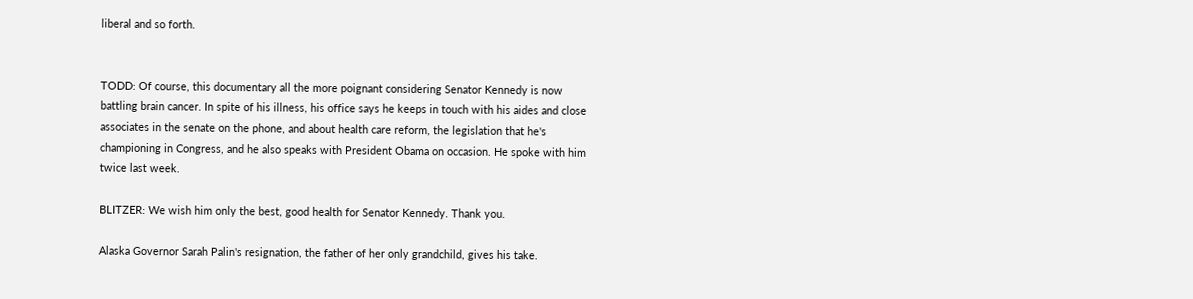liberal and so forth.


TODD: Of course, this documentary all the more poignant considering Senator Kennedy is now battling brain cancer. In spite of his illness, his office says he keeps in touch with his aides and close associates in the senate on the phone, and about health care reform, the legislation that he's championing in Congress, and he also speaks with President Obama on occasion. He spoke with him twice last week.

BLITZER: We wish him only the best, good health for Senator Kennedy. Thank you.

Alaska Governor Sarah Palin's resignation, the father of her only grandchild, gives his take.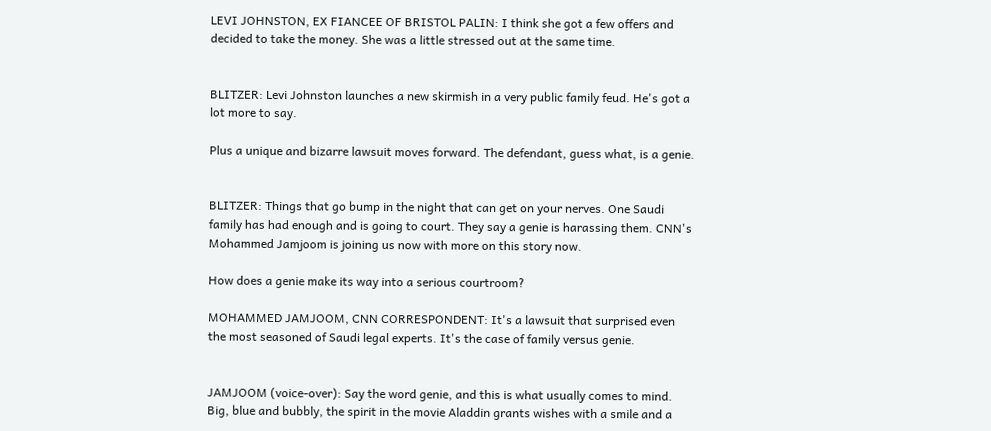LEVI JOHNSTON, EX FIANCEE OF BRISTOL PALIN: I think she got a few offers and decided to take the money. She was a little stressed out at the same time.


BLITZER: Levi Johnston launches a new skirmish in a very public family feud. He's got a lot more to say.

Plus a unique and bizarre lawsuit moves forward. The defendant, guess what, is a genie.


BLITZER: Things that go bump in the night that can get on your nerves. One Saudi family has had enough and is going to court. They say a genie is harassing them. CNN's Mohammed Jamjoom is joining us now with more on this story now.

How does a genie make its way into a serious courtroom?

MOHAMMED JAMJOOM, CNN CORRESPONDENT: It's a lawsuit that surprised even the most seasoned of Saudi legal experts. It's the case of family versus genie.


JAMJOOM (voice-over): Say the word genie, and this is what usually comes to mind. Big, blue and bubbly, the spirit in the movie Aladdin grants wishes with a smile and a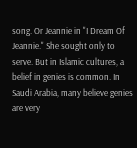song. Or Jeannie in "I Dream Of Jeannie." She sought only to serve. But in Islamic cultures, a belief in genies is common. In Saudi Arabia, many believe genies are very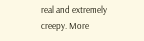real and extremely creepy. More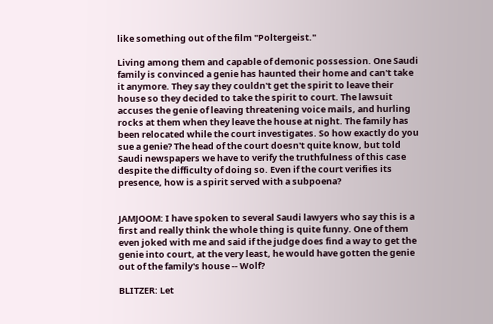like something out of the film "Poltergeist."

Living among them and capable of demonic possession. One Saudi family is convinced a genie has haunted their home and can't take it anymore. They say they couldn't get the spirit to leave their house so they decided to take the spirit to court. The lawsuit accuses the genie of leaving threatening voice mails, and hurling rocks at them when they leave the house at night. The family has been relocated while the court investigates. So how exactly do you sue a genie? The head of the court doesn't quite know, but told Saudi newspapers we have to verify the truthfulness of this case despite the difficulty of doing so. Even if the court verifies its presence, how is a spirit served with a subpoena?


JAMJOOM: I have spoken to several Saudi lawyers who say this is a first and really think the whole thing is quite funny. One of them even joked with me and said if the judge does find a way to get the genie into court, at the very least, he would have gotten the genie out of the family's house -- Wolf?

BLITZER: Let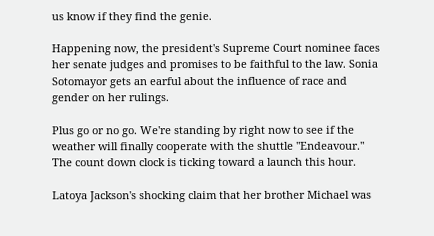us know if they find the genie.

Happening now, the president's Supreme Court nominee faces her senate judges and promises to be faithful to the law. Sonia Sotomayor gets an earful about the influence of race and gender on her rulings.

Plus go or no go. We're standing by right now to see if the weather will finally cooperate with the shuttle "Endeavour." The count down clock is ticking toward a launch this hour.

Latoya Jackson's shocking claim that her brother Michael was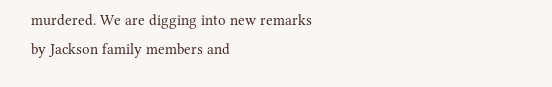murdered. We are digging into new remarks by Jackson family members and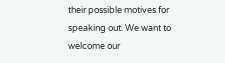their possible motives for speaking out. We want to welcome our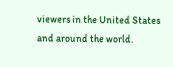viewers in the United States and around the world.